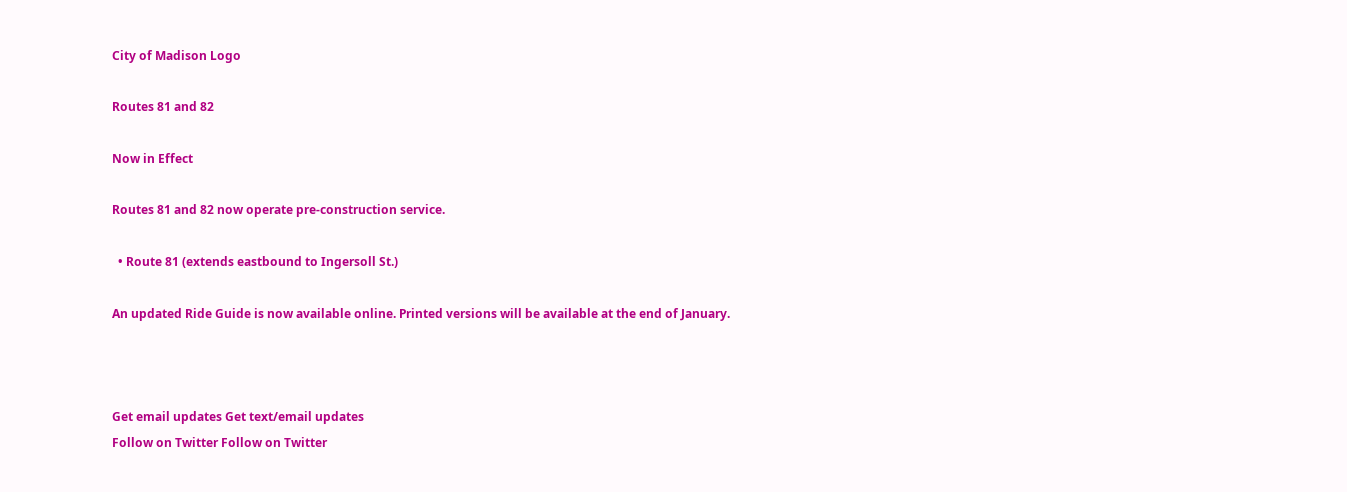City of Madison Logo

Routes 81 and 82

Now in Effect

Routes 81 and 82 now operate pre-construction service.

  • Route 81 (extends eastbound to Ingersoll St.)

An updated Ride Guide is now available online. Printed versions will be available at the end of January.



Get email updates Get text/email updates
Follow on Twitter Follow on Twitter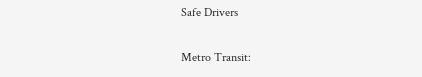Safe Drivers

Metro Transit: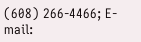(608) 266-4466; E-mail: